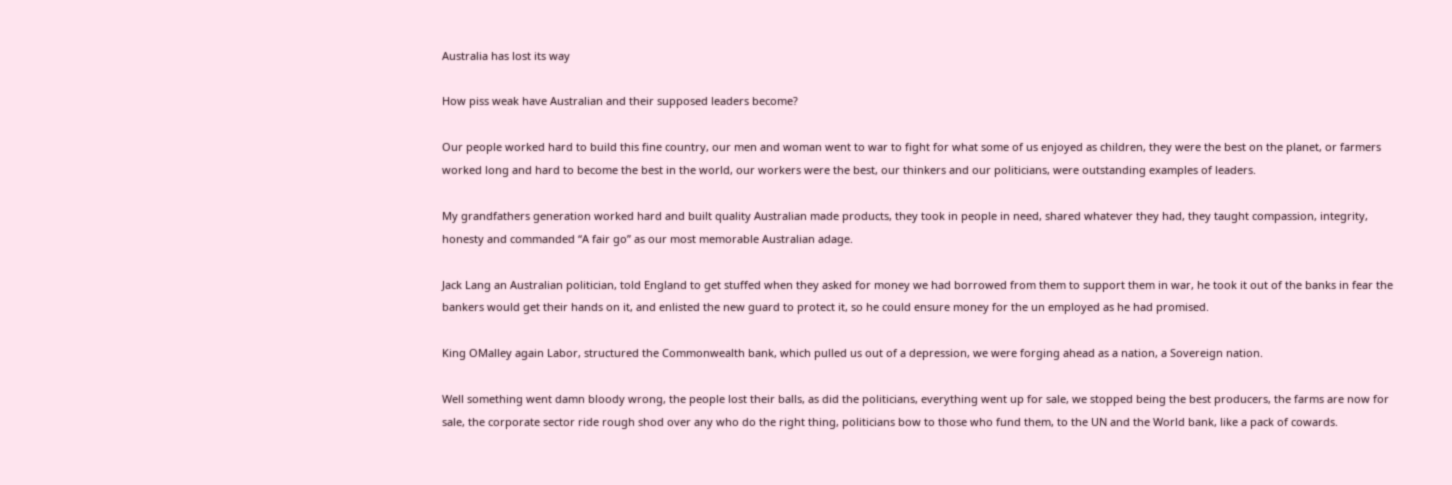Australia has lost its way

How piss weak have Australian and their supposed leaders become?

Our people worked hard to build this fine country, our men and woman went to war to fight for what some of us enjoyed as children, they were the best on the planet, or farmers worked long and hard to become the best in the world, our workers were the best, our thinkers and our politicians, were outstanding examples of leaders.

My grandfathers generation worked hard and built quality Australian made products, they took in people in need, shared whatever they had, they taught compassion, integrity, honesty and commanded “A fair go” as our most memorable Australian adage.

Jack Lang an Australian politician, told England to get stuffed when they asked for money we had borrowed from them to support them in war, he took it out of the banks in fear the bankers would get their hands on it, and enlisted the new guard to protect it, so he could ensure money for the un employed as he had promised.

King OMalley again Labor, structured the Commonwealth bank, which pulled us out of a depression, we were forging ahead as a nation, a Sovereign nation.

Well something went damn bloody wrong, the people lost their balls, as did the politicians, everything went up for sale, we stopped being the best producers, the farms are now for sale, the corporate sector ride rough shod over any who do the right thing, politicians bow to those who fund them, to the UN and the World bank, like a pack of cowards.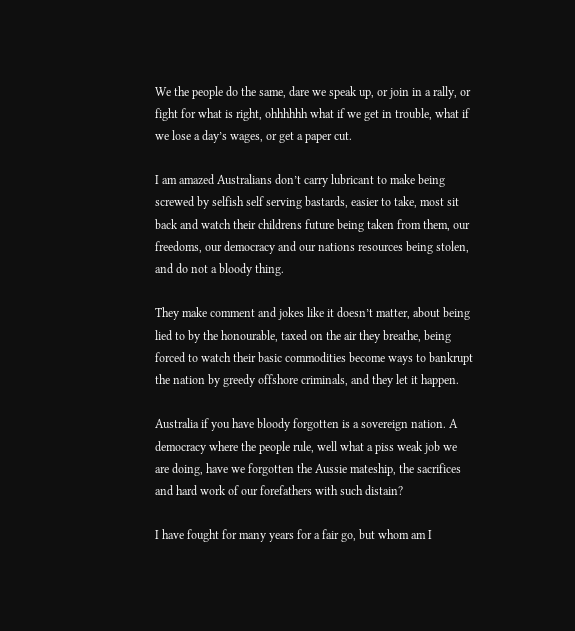We the people do the same, dare we speak up, or join in a rally, or fight for what is right, ohhhhhh what if we get in trouble, what if we lose a day’s wages, or get a paper cut.

I am amazed Australians don’t carry lubricant to make being screwed by selfish self serving bastards, easier to take, most sit back and watch their childrens future being taken from them, our freedoms, our democracy and our nations resources being stolen, and do not a bloody thing.

They make comment and jokes like it doesn’t matter, about being lied to by the honourable, taxed on the air they breathe, being forced to watch their basic commodities become ways to bankrupt the nation by greedy offshore criminals, and they let it happen.

Australia if you have bloody forgotten is a sovereign nation. A democracy where the people rule, well what a piss weak job we are doing, have we forgotten the Aussie mateship, the sacrifices and hard work of our forefathers with such distain?

I have fought for many years for a fair go, but whom am I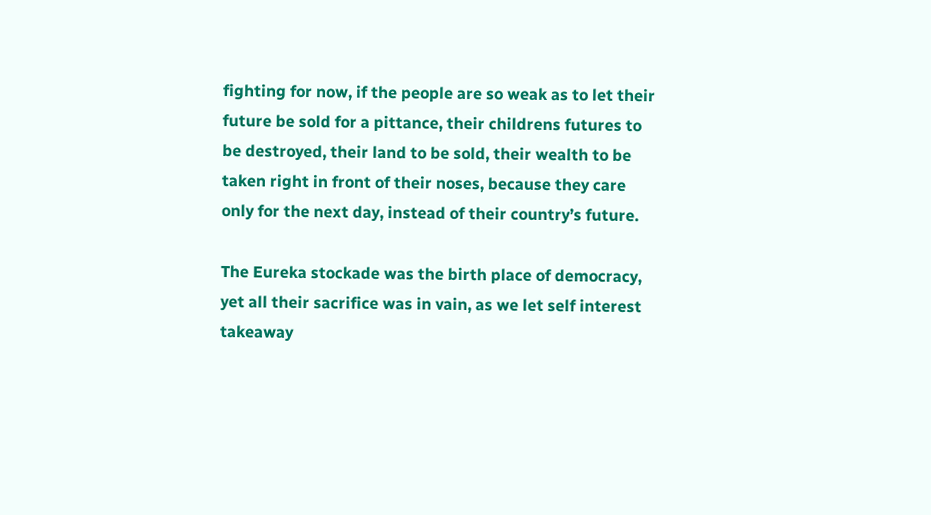fighting for now, if the people are so weak as to let their future be sold for a pittance, their childrens futures to be destroyed, their land to be sold, their wealth to be taken right in front of their noses, because they care only for the next day, instead of their country’s future.

The Eureka stockade was the birth place of democracy, yet all their sacrifice was in vain, as we let self interest takeaway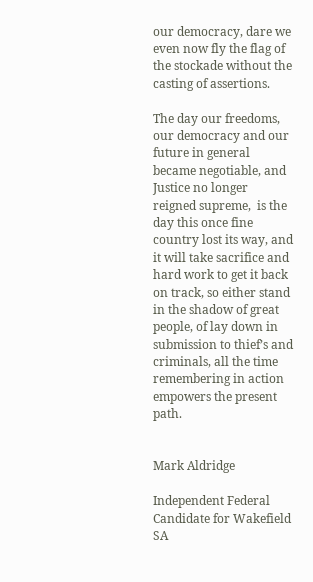our democracy, dare we even now fly the flag of the stockade without the casting of assertions.

The day our freedoms, our democracy and our future in general became negotiable, and Justice no longer reigned supreme,  is the day this once fine country lost its way, and it will take sacrifice and hard work to get it back on track, so either stand in the shadow of great people, of lay down in submission to thief’s and criminals, all the time remembering in action empowers the present path.


Mark Aldridge

Independent Federal Candidate for Wakefield SA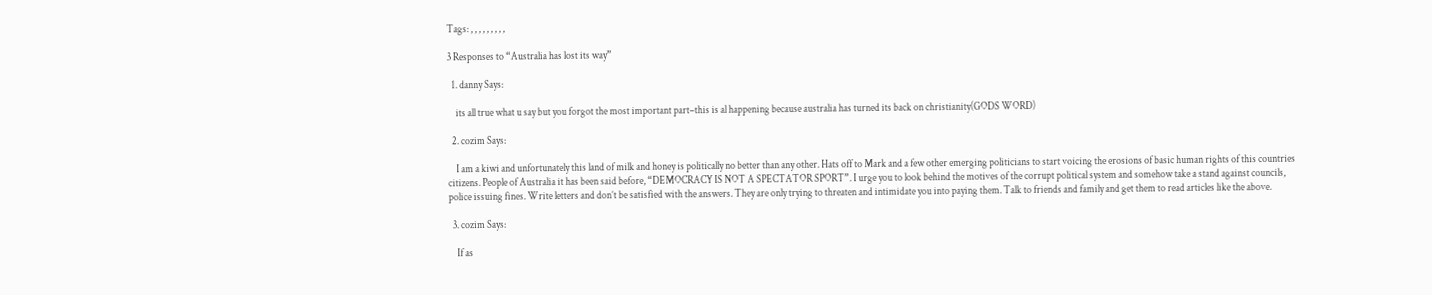Tags: , , , , , , , , ,

3 Responses to “Australia has lost its way”

  1. danny Says:

    its all true what u say but you forgot the most important part–this is al happening because australia has turned its back on christianity(GODS WORD)

  2. cozim Says:

    I am a kiwi and unfortunately this land of milk and honey is politically no better than any other. Hats off to Mark and a few other emerging politicians to start voicing the erosions of basic human rights of this countries citizens. People of Australia it has been said before, “DEMOCRACY IS NOT A SPECTATOR SPORT”. I urge you to look behind the motives of the corrupt political system and somehow take a stand against councils, police issuing fines. Write letters and don’t be satisfied with the answers. They are only trying to threaten and intimidate you into paying them. Talk to friends and family and get them to read articles like the above.

  3. cozim Says:

    If as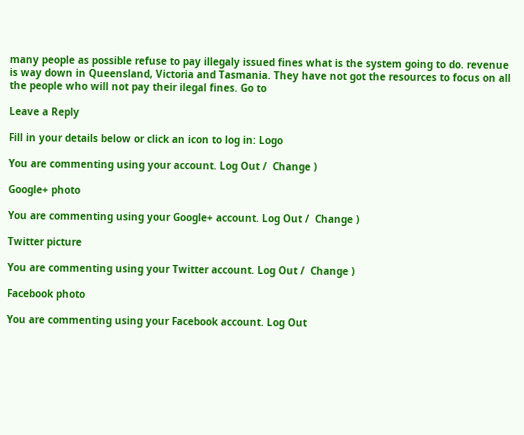many people as possible refuse to pay illegaly issued fines what is the system going to do. revenue is way down in Queensland, Victoria and Tasmania. They have not got the resources to focus on all the people who will not pay their ilegal fines. Go to

Leave a Reply

Fill in your details below or click an icon to log in: Logo

You are commenting using your account. Log Out /  Change )

Google+ photo

You are commenting using your Google+ account. Log Out /  Change )

Twitter picture

You are commenting using your Twitter account. Log Out /  Change )

Facebook photo

You are commenting using your Facebook account. Log Out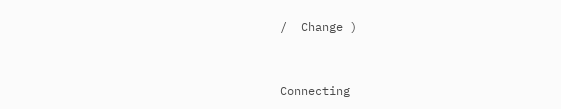/  Change )


Connecting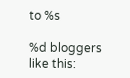to %s

%d bloggers like this: